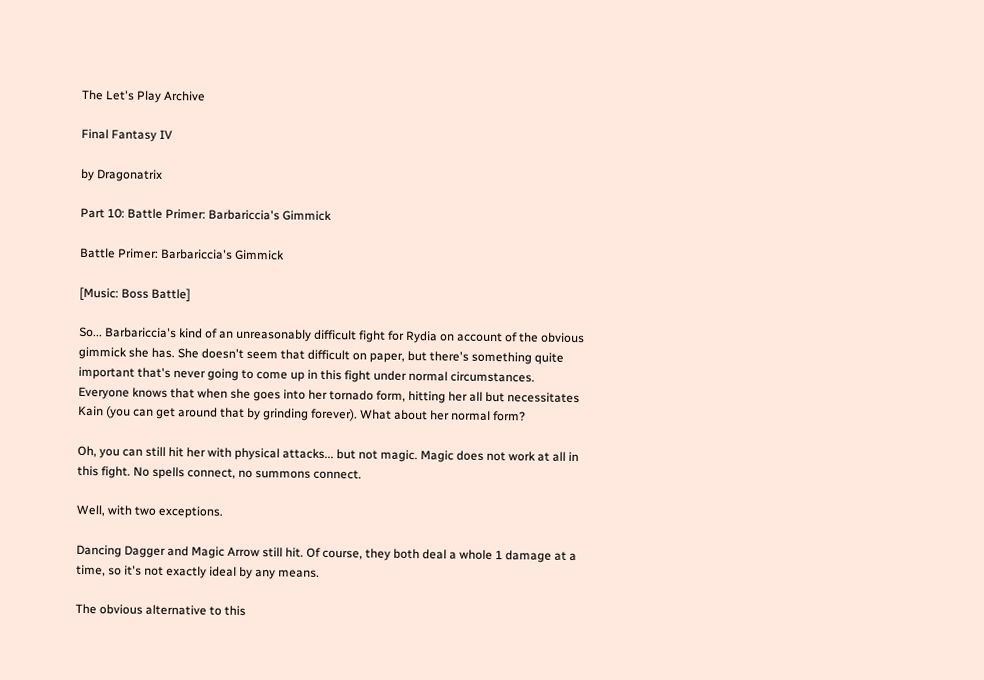The Let's Play Archive

Final Fantasy IV

by Dragonatrix

Part 10: Battle Primer: Barbariccia's Gimmick

Battle Primer: Barbariccia's Gimmick

[Music: Boss Battle]

So... Barbariccia's kind of an unreasonably difficult fight for Rydia on account of the obvious gimmick she has. She doesn't seem that difficult on paper, but there's something quite important that's never going to come up in this fight under normal circumstances. Everyone knows that when she goes into her tornado form, hitting her all but necessitates Kain (you can get around that by grinding forever). What about her normal form?

Oh, you can still hit her with physical attacks... but not magic. Magic does not work at all in this fight. No spells connect, no summons connect.

Well, with two exceptions.

Dancing Dagger and Magic Arrow still hit. Of course, they both deal a whole 1 damage at a time, so it's not exactly ideal by any means.

The obvious alternative to this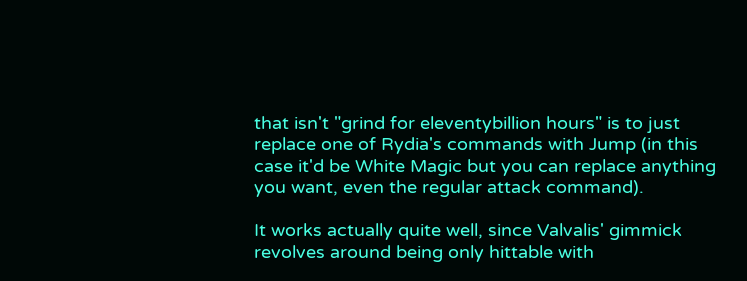that isn't "grind for eleventybillion hours" is to just replace one of Rydia's commands with Jump (in this case it'd be White Magic but you can replace anything you want, even the regular attack command).

It works actually quite well, since Valvalis' gimmick revolves around being only hittable with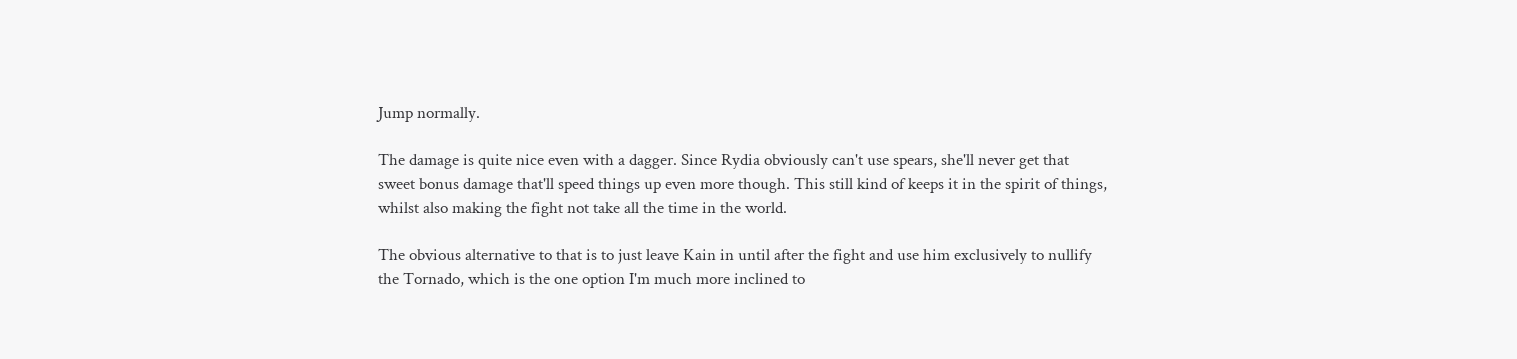Jump normally.

The damage is quite nice even with a dagger. Since Rydia obviously can't use spears, she'll never get that sweet bonus damage that'll speed things up even more though. This still kind of keeps it in the spirit of things, whilst also making the fight not take all the time in the world.

The obvious alternative to that is to just leave Kain in until after the fight and use him exclusively to nullify the Tornado, which is the one option I'm much more inclined to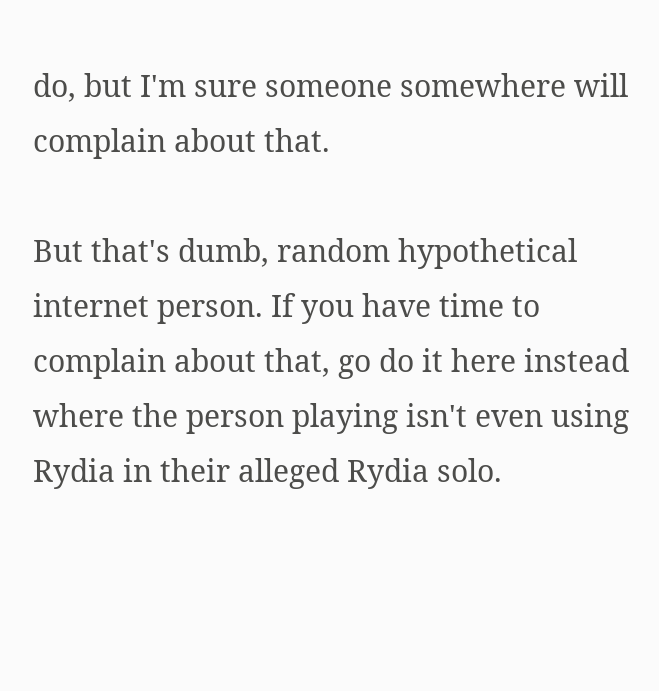do, but I'm sure someone somewhere will complain about that.

But that's dumb, random hypothetical internet person. If you have time to complain about that, go do it here instead where the person playing isn't even using Rydia in their alleged Rydia solo.